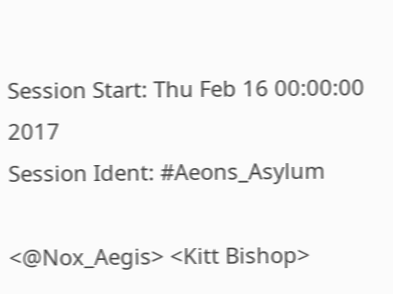Session Start: Thu Feb 16 00:00:00 2017
Session Ident: #Aeons_Asylum

<@Nox_Aegis> <Kitt Bishop>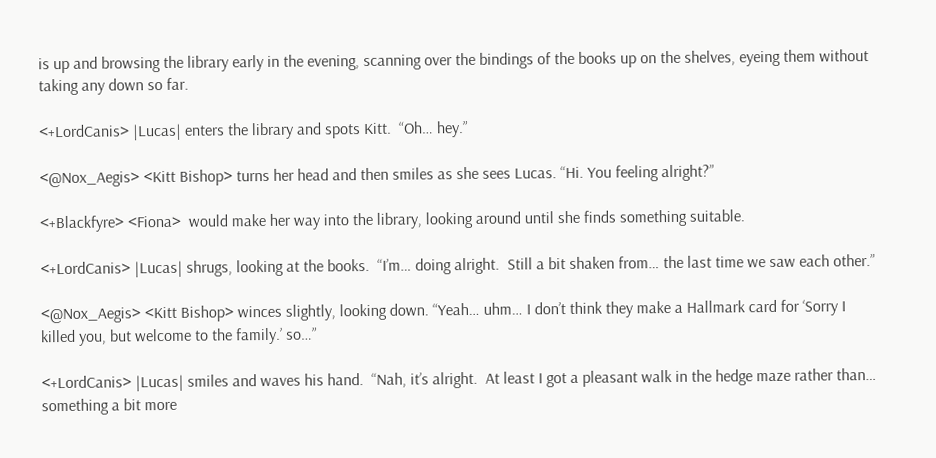is up and browsing the library early in the evening, scanning over the bindings of the books up on the shelves, eyeing them without taking any down so far.

<+LordCanis> |Lucas| enters the library and spots Kitt.  “Oh… hey.”

<@Nox_Aegis> <Kitt Bishop> turns her head and then smiles as she sees Lucas. “Hi. You feeling alright?”

<+Blackfyre> <Fiona>  would make her way into the library, looking around until she finds something suitable.

<+LordCanis> |Lucas| shrugs, looking at the books.  “I’m… doing alright.  Still a bit shaken from… the last time we saw each other.”

<@Nox_Aegis> <Kitt Bishop> winces slightly, looking down. “Yeah… uhm… I don’t think they make a Hallmark card for ‘Sorry I killed you, but welcome to the family.’ so…”

<+LordCanis> |Lucas| smiles and waves his hand.  “Nah, it’s alright.  At least I got a pleasant walk in the hedge maze rather than… something a bit more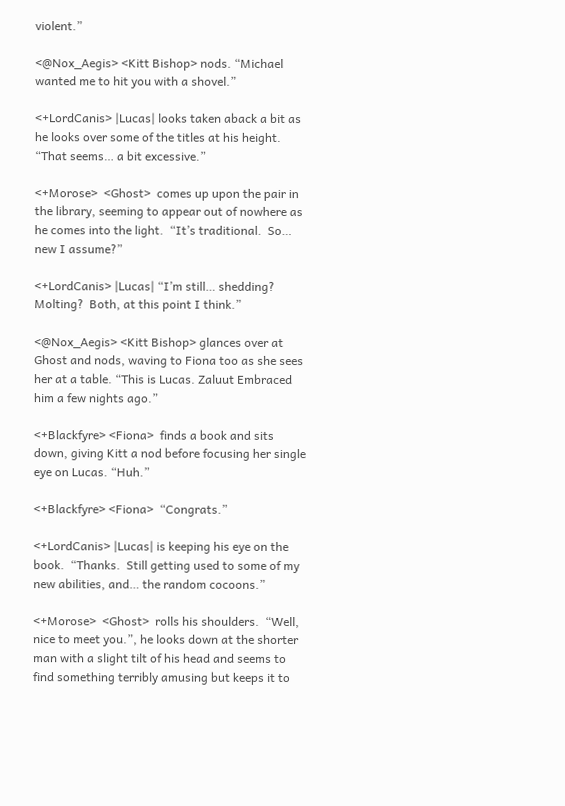violent.”

<@Nox_Aegis> <Kitt Bishop> nods. “Michael wanted me to hit you with a shovel.”

<+LordCanis> |Lucas| looks taken aback a bit as he looks over some of the titles at his height.  “That seems… a bit excessive.”

<+Morose>  <Ghost>  comes up upon the pair in the library, seeming to appear out of nowhere as he comes into the light.  “It’s traditional.  So…  new I assume?”

<+LordCanis> |Lucas| “I’m still… shedding?  Molting?  Both, at this point I think.”

<@Nox_Aegis> <Kitt Bishop> glances over at Ghost and nods, waving to Fiona too as she sees her at a table. “This is Lucas. Zaluut Embraced him a few nights ago.”

<+Blackfyre> <Fiona>  finds a book and sits down, giving Kitt a nod before focusing her single eye on Lucas. “Huh.”

<+Blackfyre> <Fiona>  “Congrats.”

<+LordCanis> |Lucas| is keeping his eye on the book.  “Thanks.  Still getting used to some of my new abilities, and… the random cocoons.”

<+Morose>  <Ghost>  rolls his shoulders.  “Well, nice to meet you.”, he looks down at the shorter man with a slight tilt of his head and seems to find something terribly amusing but keeps it to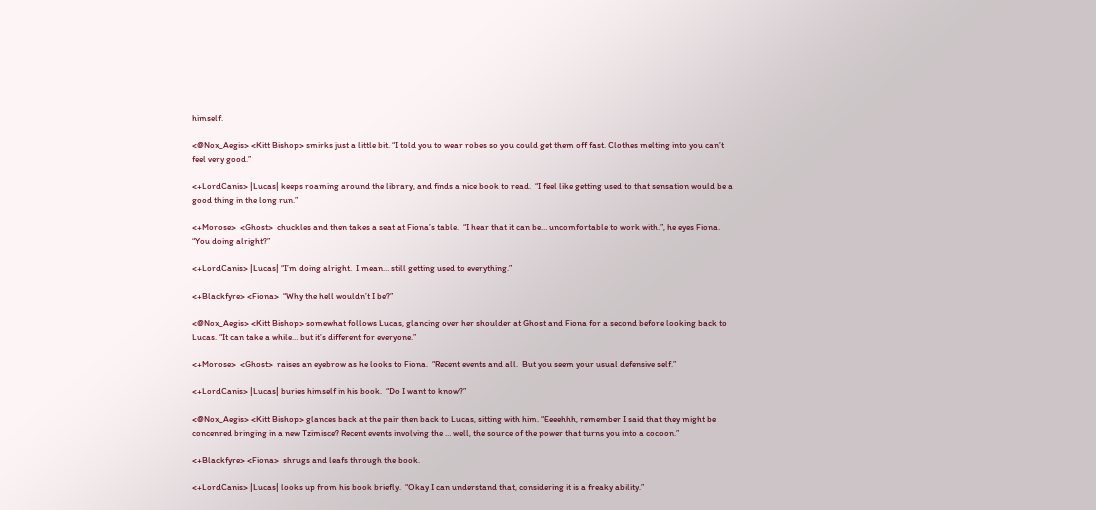himself.

<@Nox_Aegis> <Kitt Bishop> smirks just a little bit. “I told you to wear robes so you could get them off fast. Clothes melting into you can’t feel very good.”

<+LordCanis> |Lucas| keeps roaming around the library, and finds a nice book to read.  “I feel like getting used to that sensation would be a good thing in the long run.”

<+Morose>  <Ghost>  chuckles and then takes a seat at Fiona’s table.  “I hear that it can be… uncomfortable to work with.”, he eyes Fiona.  “You doing alright?”

<+LordCanis> |Lucas| “I’m doing alright.  I mean… still getting used to everything.”

<+Blackfyre> <Fiona>  “Why the hell wouldn’t I be?”

<@Nox_Aegis> <Kitt Bishop> somewhat follows Lucas, glancing over her shoulder at Ghost and Fiona for a second before looking back to Lucas. “It can take a while… but it’s different for everyone.”

<+Morose>  <Ghost>  raises an eyebrow as he looks to Fiona.  “Recent events and all.  But you seem your usual defensive self.”

<+LordCanis> |Lucas| buries himself in his book.  “Do I want to know?”

<@Nox_Aegis> <Kitt Bishop> glances back at the pair then back to Lucas, sitting with him. “Eeeehhh, remember I said that they might be concenred bringing in a new Tzimisce? Recent events involving the … well, the source of the power that turns you into a cocoon.”

<+Blackfyre> <Fiona>  shrugs and leafs through the book.

<+LordCanis> |Lucas| looks up from his book briefly.  “Okay I can understand that, considering it is a freaky ability.”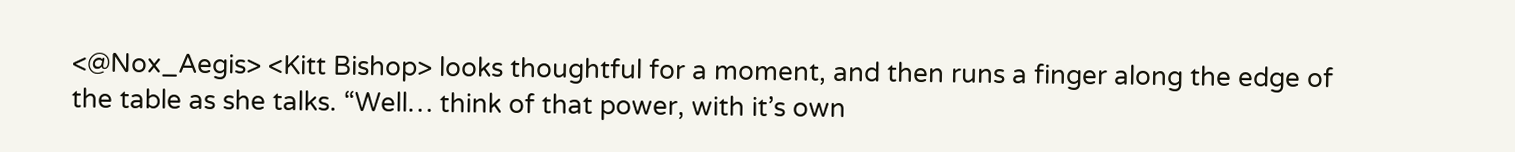<@Nox_Aegis> <Kitt Bishop> looks thoughtful for a moment, and then runs a finger along the edge of the table as she talks. “Well… think of that power, with it’s own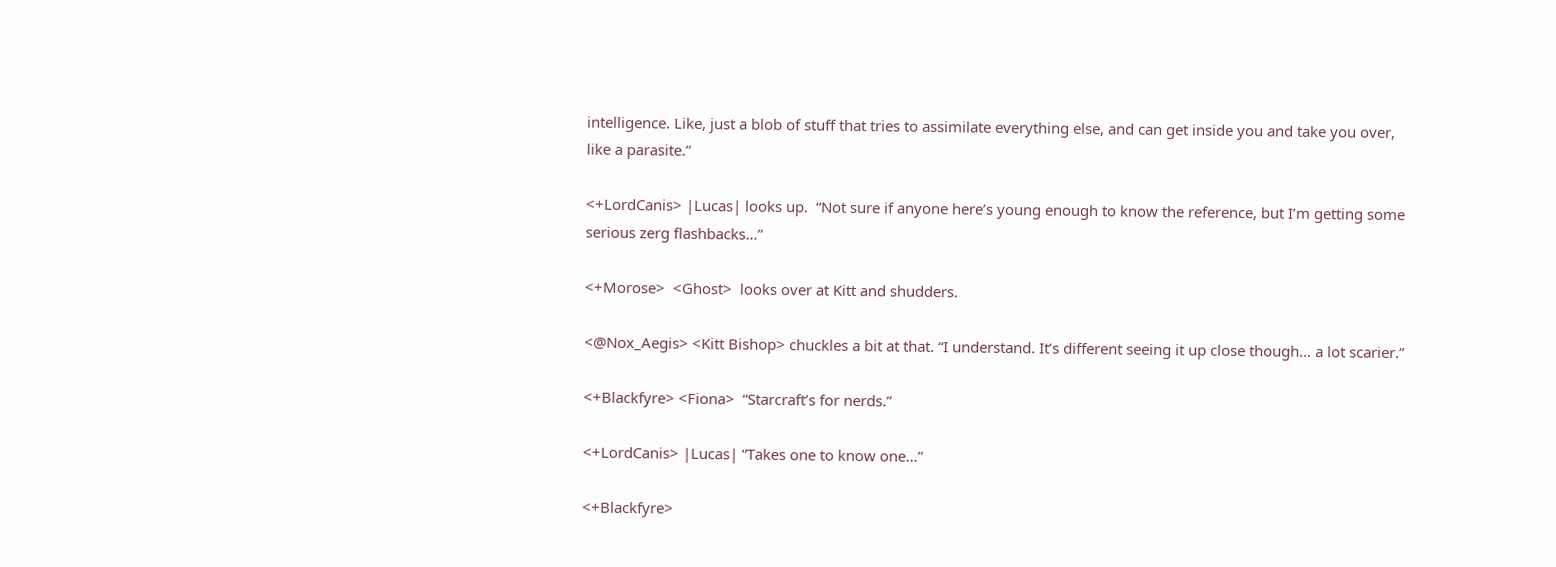intelligence. Like, just a blob of stuff that tries to assimilate everything else, and can get inside you and take you over, like a parasite.”

<+LordCanis> |Lucas| looks up.  “Not sure if anyone here’s young enough to know the reference, but I’m getting some serious zerg flashbacks…”

<+Morose>  <Ghost>  looks over at Kitt and shudders.

<@Nox_Aegis> <Kitt Bishop> chuckles a bit at that. “I understand. It’s different seeing it up close though… a lot scarier.”

<+Blackfyre> <Fiona>  “Starcraft’s for nerds.”

<+LordCanis> |Lucas| “Takes one to know one…”

<+Blackfyre>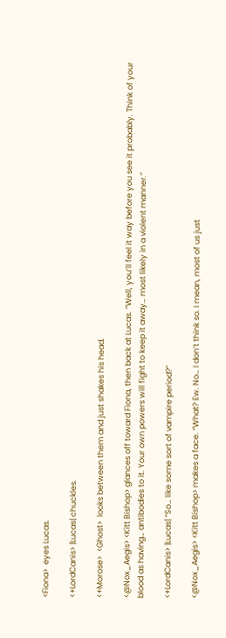<Fiona>  eyes Lucas.

<+LordCanis> |Lucas| chuckles.

<+Morose>  <Ghost>  looks between them and just shakes his head.

<@Nox_Aegis> <Kitt Bishop> glances off toward Fiona, then back at Lucas. “Well, you’ll feel it way before you see it probably. Think of your blood as having… antibodies to it. Your own powers will fight to keep it away… most likely in a violent manner.”

<+LordCanis> |Lucas| “So… like some sort of vampire period?”

<@Nox_Aegis> <Kitt Bishop> makes a face. “What? Ew. No… I don’t think so. I mean, most of us just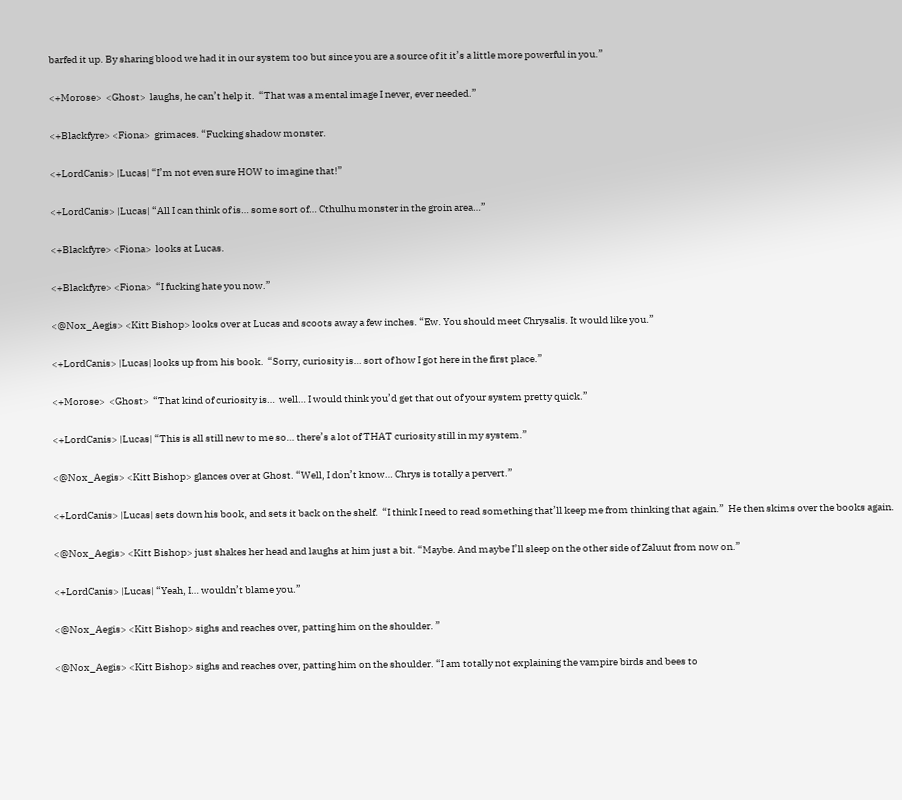barfed it up. By sharing blood we had it in our system too but since you are a source of it it’s a little more powerful in you.”

<+Morose>  <Ghost>  laughs, he can’t help it.  “That was a mental image I never, ever needed.”

<+Blackfyre> <Fiona>  grimaces. “Fucking shadow monster.

<+LordCanis> |Lucas| “I’m not even sure HOW to imagine that!”

<+LordCanis> |Lucas| “All I can think of is… some sort of… Cthulhu monster in the groin area…”

<+Blackfyre> <Fiona>  looks at Lucas.

<+Blackfyre> <Fiona>  “I fucking hate you now.”

<@Nox_Aegis> <Kitt Bishop> looks over at Lucas and scoots away a few inches. “Ew. You should meet Chrysalis. It would like you.”

<+LordCanis> |Lucas| looks up from his book.  “Sorry, curiosity is… sort of how I got here in the first place.”

<+Morose>  <Ghost>  “That kind of curiosity is…  well… I would think you’d get that out of your system pretty quick.”

<+LordCanis> |Lucas| “This is all still new to me so… there’s a lot of THAT curiosity still in my system.”

<@Nox_Aegis> <Kitt Bishop> glances over at Ghost. “Well, I don’t know… Chrys is totally a pervert.”

<+LordCanis> |Lucas| sets down his book, and sets it back on the shelf.  “I think I need to read something that’ll keep me from thinking that again.”  He then skims over the books again.

<@Nox_Aegis> <Kitt Bishop> just shakes her head and laughs at him just a bit. “Maybe. And maybe I’ll sleep on the other side of Zaluut from now on.”

<+LordCanis> |Lucas| “Yeah, I… wouldn’t blame you.”

<@Nox_Aegis> <Kitt Bishop> sighs and reaches over, patting him on the shoulder. ”

<@Nox_Aegis> <Kitt Bishop> sighs and reaches over, patting him on the shoulder. “I am totally not explaining the vampire birds and bees to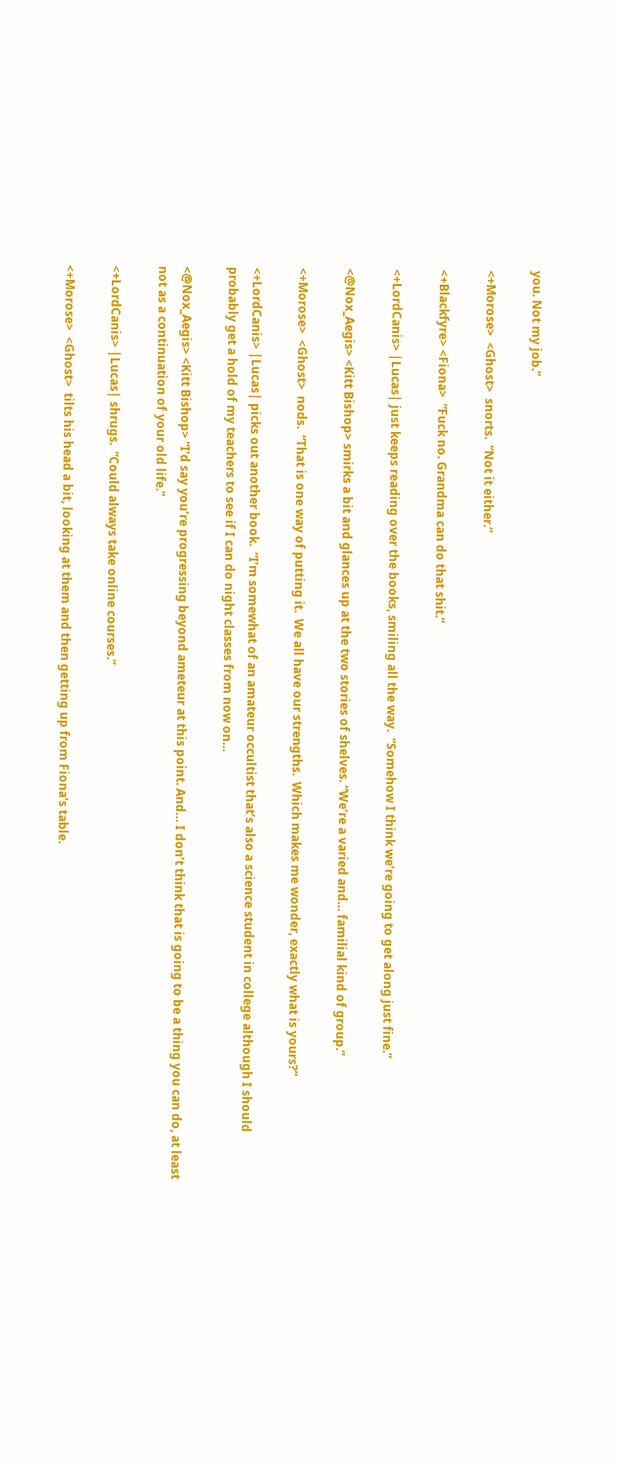you. Not my job.”

<+Morose>  <Ghost>  snorts.  “Not it either.”

<+Blackfyre> <Fiona>  “Fuck no. Grandma can do that shit.”

<+LordCanis> |Lucas| just keeps reading over the books, smiling all the way.  “Somehow I think we’re going to get along just fine.”

<@Nox_Aegis> <Kitt Bishop> smirks a bit and glances up at the two stories of shelves. “We’re a varied and… familial kind of group.”

<+Morose>  <Ghost>  nods.  “That is one way of putting it.  We all have our strengths.  Which makes me wonder, exactly what is yours?”

<+LordCanis> |Lucas| picks out another book.  “I’m somewhat of an amateur occultist that’s also a science student in college although I should probably get a hold of my teachers to see if I can do night classes from now on…

<@Nox_Aegis> <Kitt Bishop> “I’d say you’re progressing beyond ameteur at this point. And… I don’t think that is going to be a thing you can do, at least not as a continuation of your old life.”

<+LordCanis> |Lucas| shrugs.  “Could always take online courses.”

<+Morose>  <Ghost>  tilts his head a bit, looking at them and then getting up from Fiona’s table.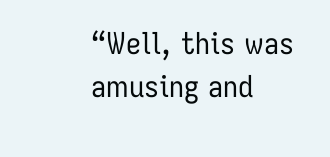“Well, this was amusing and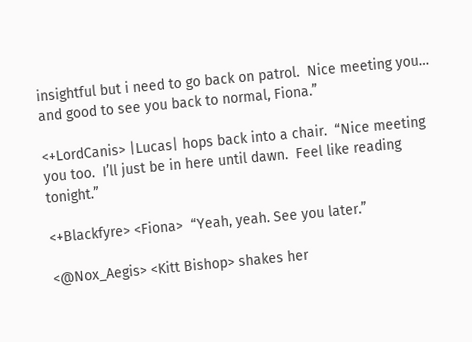insightful but i need to go back on patrol.  Nice meeting you… and good to see you back to normal, Fiona.”

<+LordCanis> |Lucas| hops back into a chair.  “Nice meeting you too.  I’ll just be in here until dawn.  Feel like reading tonight.”

<+Blackfyre> <Fiona>  “Yeah, yeah. See you later.”

<@Nox_Aegis> <Kitt Bishop> shakes her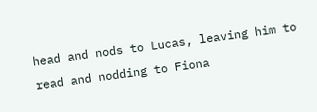head and nods to Lucas, leaving him to read and nodding to Fiona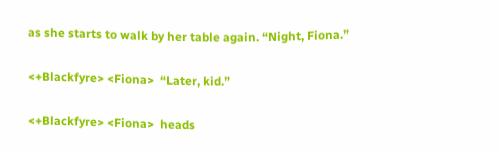as she starts to walk by her table again. “Night, Fiona.”

<+Blackfyre> <Fiona>  “Later, kid.”

<+Blackfyre> <Fiona>  heads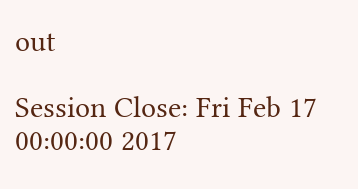out

Session Close: Fri Feb 17 00:00:00 2017